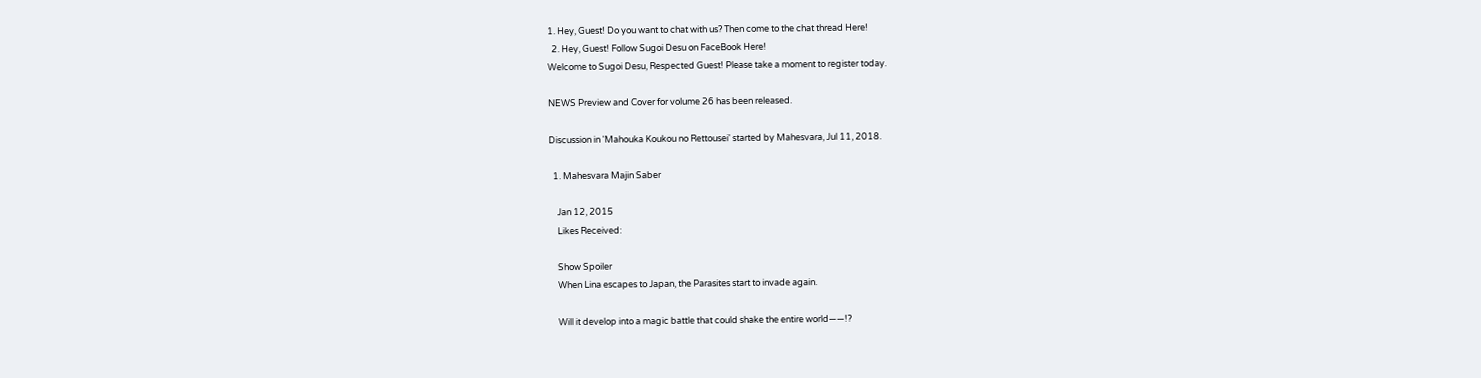1. Hey, Guest! Do you want to chat with us? Then come to the chat thread Here!
  2. Hey, Guest! Follow Sugoi Desu on FaceBook Here!
Welcome to Sugoi Desu, Respected Guest! Please take a moment to register today.

NEWS Preview and Cover for volume 26 has been released.

Discussion in 'Mahouka Koukou no Rettousei' started by Mahesvara, Jul 11, 2018.

  1. Mahesvara Majin Saber

    Jan 12, 2015
    Likes Received:

    Show Spoiler
    When Lina escapes to Japan, the Parasites start to invade again.

    Will it develop into a magic battle that could shake the entire world――!?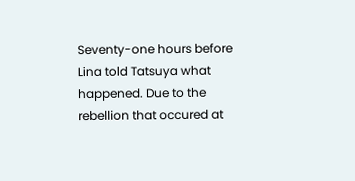Seventy-one hours before Lina told Tatsuya what happened. Due to the rebellion that occured at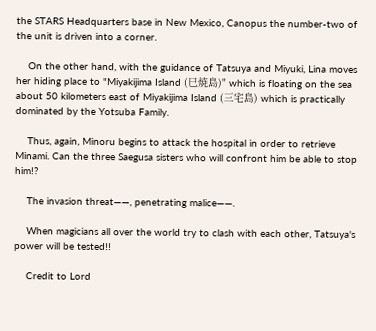the STARS Headquarters base in New Mexico, Canopus the number-two of the unit is driven into a corner.

    On the other hand, with the guidance of Tatsuya and Miyuki, Lina moves her hiding place to "Miyakijima Island (巳焼島)" which is floating on the sea about 50 kilometers east of Miyakijima Island (三宅島) which is practically dominated by the Yotsuba Family.

    Thus, again, Minoru begins to attack the hospital in order to retrieve Minami. Can the three Saegusa sisters who will confront him be able to stop him!?

    The invasion threat——, penetrating malice——.

    When magicians all over the world try to clash with each other, Tatsuya's power will be tested!!

    Credit to Lord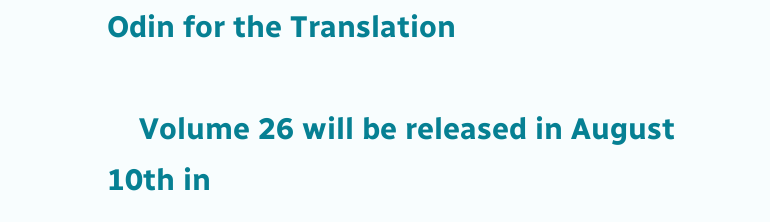Odin for the Translation

    Volume 26 will be released in August 10th in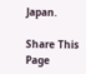Japan.

Share This Page